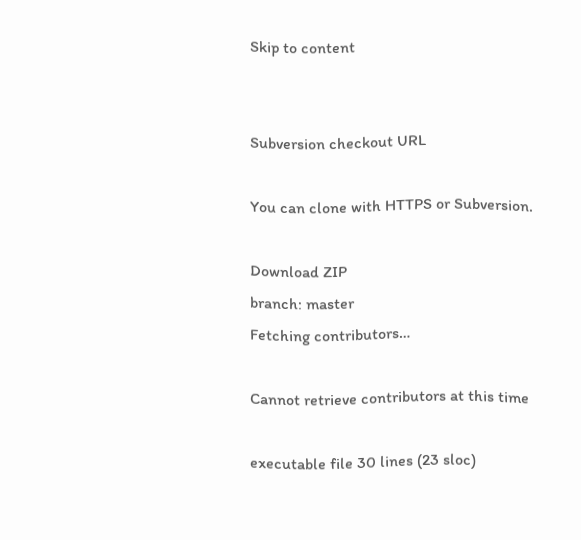Skip to content


Subversion checkout URL

You can clone with HTTPS or Subversion.

Download ZIP
branch: master
Fetching contributors…

Cannot retrieve contributors at this time

executable file 30 lines (23 sloc)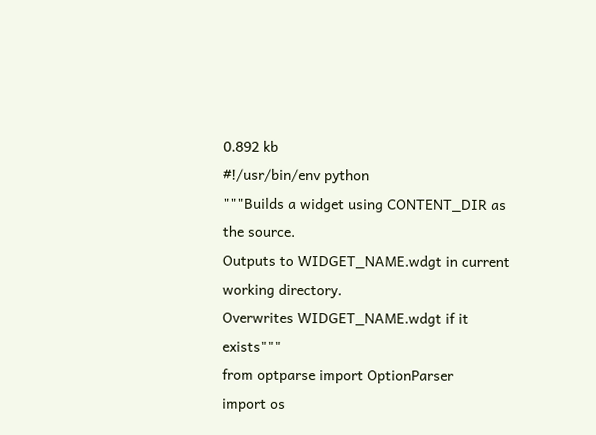0.892 kb
#!/usr/bin/env python
"""Builds a widget using CONTENT_DIR as the source.
Outputs to WIDGET_NAME.wdgt in current working directory.
Overwrites WIDGET_NAME.wdgt if it exists"""
from optparse import OptionParser
import os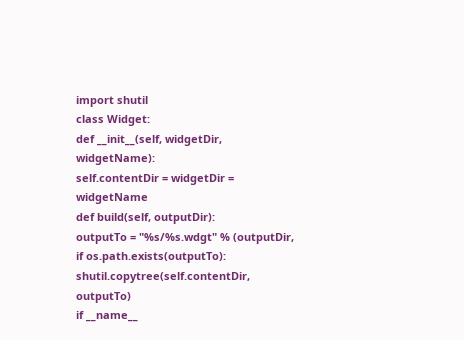import shutil
class Widget:
def __init__(self, widgetDir, widgetName):
self.contentDir = widgetDir = widgetName
def build(self, outputDir):
outputTo = "%s/%s.wdgt" % (outputDir,
if os.path.exists(outputTo):
shutil.copytree(self.contentDir, outputTo)
if __name__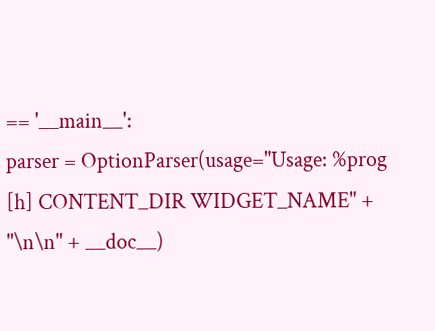== '__main__':
parser = OptionParser(usage="Usage: %prog [h] CONTENT_DIR WIDGET_NAME" + "\n\n" + __doc__)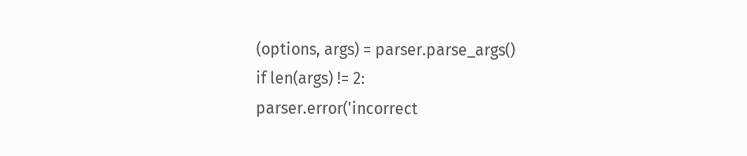(options, args) = parser.parse_args()
if len(args) != 2:
parser.error('incorrect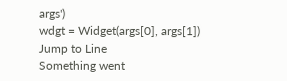args')
wdgt = Widget(args[0], args[1])
Jump to Line
Something went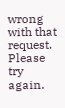wrong with that request. Please try again.